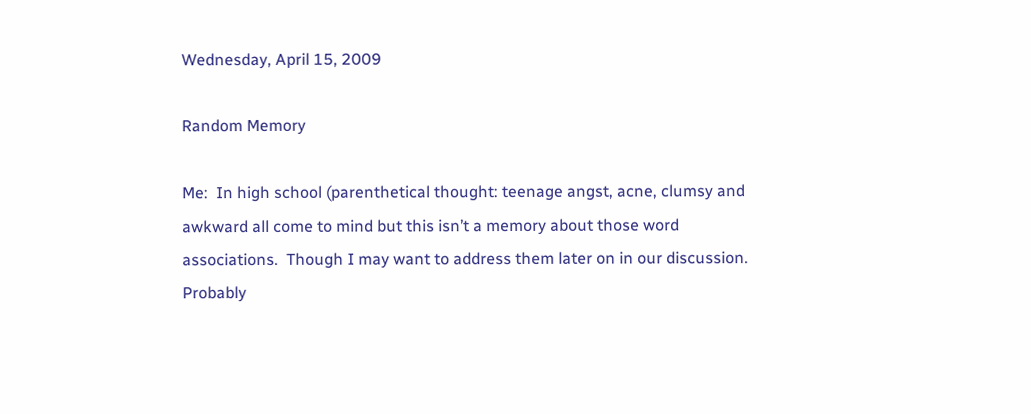Wednesday, April 15, 2009

Random Memory

Me:  In high school (parenthetical thought: teenage angst, acne, clumsy and awkward all come to mind but this isn’t a memory about those word associations.  Though I may want to address them later on in our discussion.  Probably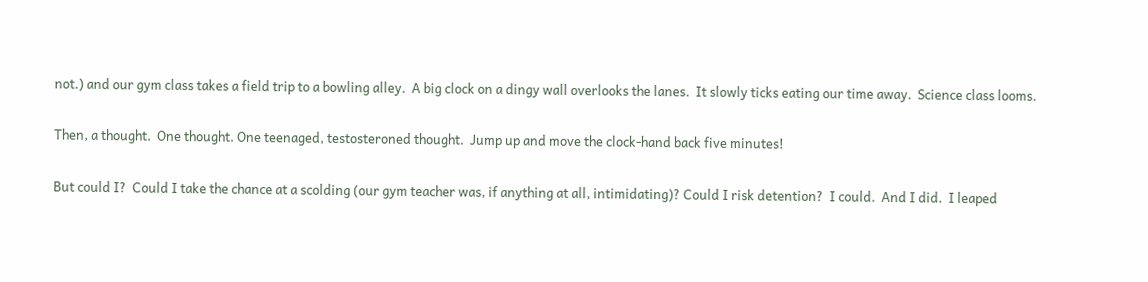not.) and our gym class takes a field trip to a bowling alley.  A big clock on a dingy wall overlooks the lanes.  It slowly ticks eating our time away.  Science class looms.


Then, a thought.  One thought. One teenaged, testosteroned thought.  Jump up and move the clock-hand back five minutes!


But could I?  Could I take the chance at a scolding (our gym teacher was, if anything at all, intimidating)? Could I risk detention?  I could.  And I did.  I leaped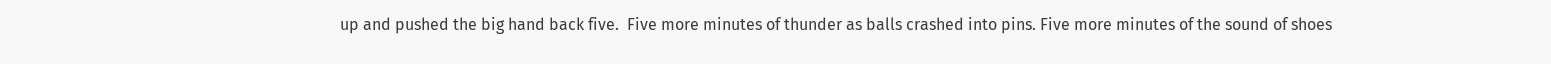up and pushed the big hand back five.  Five more minutes of thunder as balls crashed into pins. Five more minutes of the sound of shoes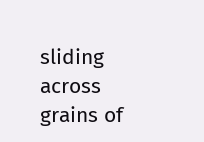sliding across grains of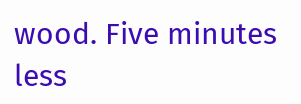wood. Five minutes less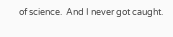of science.  And I never got caught.